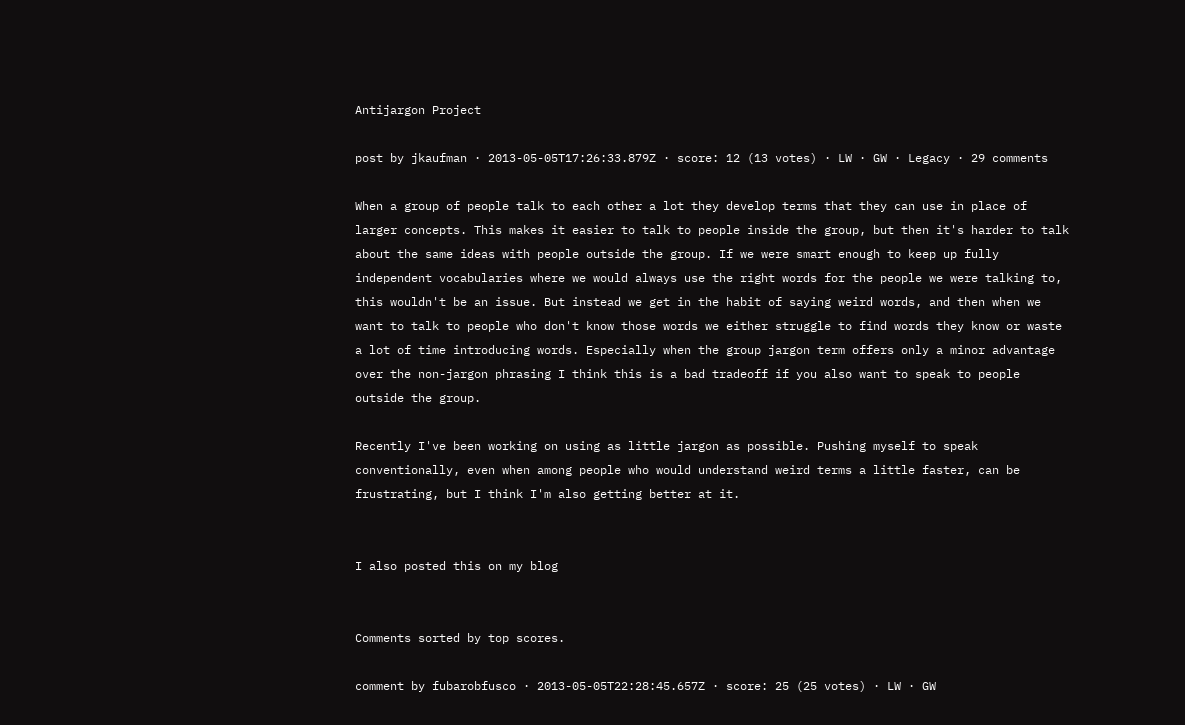Antijargon Project

post by jkaufman · 2013-05-05T17:26:33.879Z · score: 12 (13 votes) · LW · GW · Legacy · 29 comments

When a group of people talk to each other a lot they develop terms that they can use in place of larger concepts. This makes it easier to talk to people inside the group, but then it's harder to talk about the same ideas with people outside the group. If we were smart enough to keep up fully independent vocabularies where we would always use the right words for the people we were talking to, this wouldn't be an issue. But instead we get in the habit of saying weird words, and then when we want to talk to people who don't know those words we either struggle to find words they know or waste a lot of time introducing words. Especially when the group jargon term offers only a minor advantage over the non-jargon phrasing I think this is a bad tradeoff if you also want to speak to people outside the group.

Recently I've been working on using as little jargon as possible. Pushing myself to speak conventionally, even when among people who would understand weird terms a little faster, can be frustrating, but I think I'm also getting better at it.


I also posted this on my blog


Comments sorted by top scores.

comment by fubarobfusco · 2013-05-05T22:28:45.657Z · score: 25 (25 votes) · LW · GW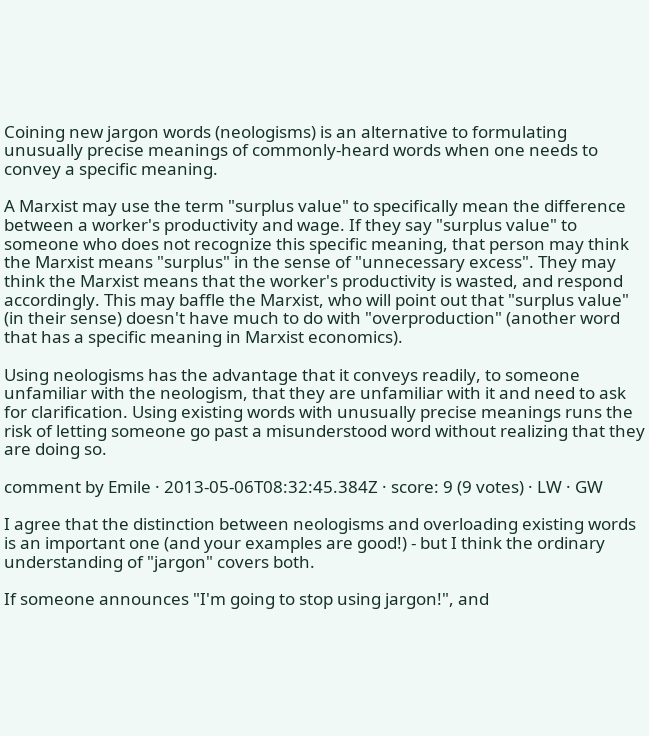Coining new jargon words (neologisms) is an alternative to formulating unusually precise meanings of commonly-heard words when one needs to convey a specific meaning.

A Marxist may use the term "surplus value" to specifically mean the difference between a worker's productivity and wage. If they say "surplus value" to someone who does not recognize this specific meaning, that person may think the Marxist means "surplus" in the sense of "unnecessary excess". They may think the Marxist means that the worker's productivity is wasted, and respond accordingly. This may baffle the Marxist, who will point out that "surplus value" (in their sense) doesn't have much to do with "overproduction" (another word that has a specific meaning in Marxist economics).

Using neologisms has the advantage that it conveys readily, to someone unfamiliar with the neologism, that they are unfamiliar with it and need to ask for clarification. Using existing words with unusually precise meanings runs the risk of letting someone go past a misunderstood word without realizing that they are doing so.

comment by Emile · 2013-05-06T08:32:45.384Z · score: 9 (9 votes) · LW · GW

I agree that the distinction between neologisms and overloading existing words is an important one (and your examples are good!) - but I think the ordinary understanding of "jargon" covers both.

If someone announces "I'm going to stop using jargon!", and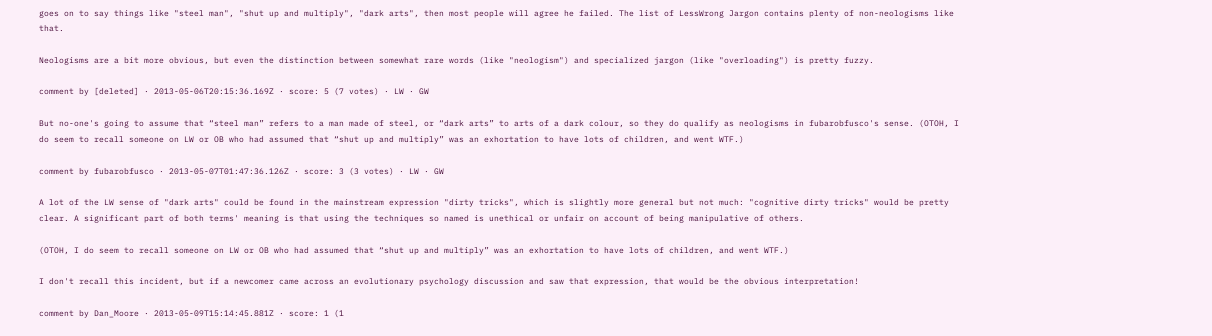goes on to say things like "steel man", "shut up and multiply", "dark arts", then most people will agree he failed. The list of LessWrong Jargon contains plenty of non-neologisms like that.

Neologisms are a bit more obvious, but even the distinction between somewhat rare words (like "neologism") and specialized jargon (like "overloading") is pretty fuzzy.

comment by [deleted] · 2013-05-06T20:15:36.169Z · score: 5 (7 votes) · LW · GW

But no-one's going to assume that “steel man” refers to a man made of steel, or “dark arts” to arts of a dark colour, so they do qualify as neologisms in fubarobfusco's sense. (OTOH, I do seem to recall someone on LW or OB who had assumed that “shut up and multiply” was an exhortation to have lots of children, and went WTF.)

comment by fubarobfusco · 2013-05-07T01:47:36.126Z · score: 3 (3 votes) · LW · GW

A lot of the LW sense of "dark arts" could be found in the mainstream expression "dirty tricks", which is slightly more general but not much: "cognitive dirty tricks" would be pretty clear. A significant part of both terms' meaning is that using the techniques so named is unethical or unfair on account of being manipulative of others.

(OTOH, I do seem to recall someone on LW or OB who had assumed that “shut up and multiply” was an exhortation to have lots of children, and went WTF.)

I don't recall this incident, but if a newcomer came across an evolutionary psychology discussion and saw that expression, that would be the obvious interpretation!

comment by Dan_Moore · 2013-05-09T15:14:45.881Z · score: 1 (1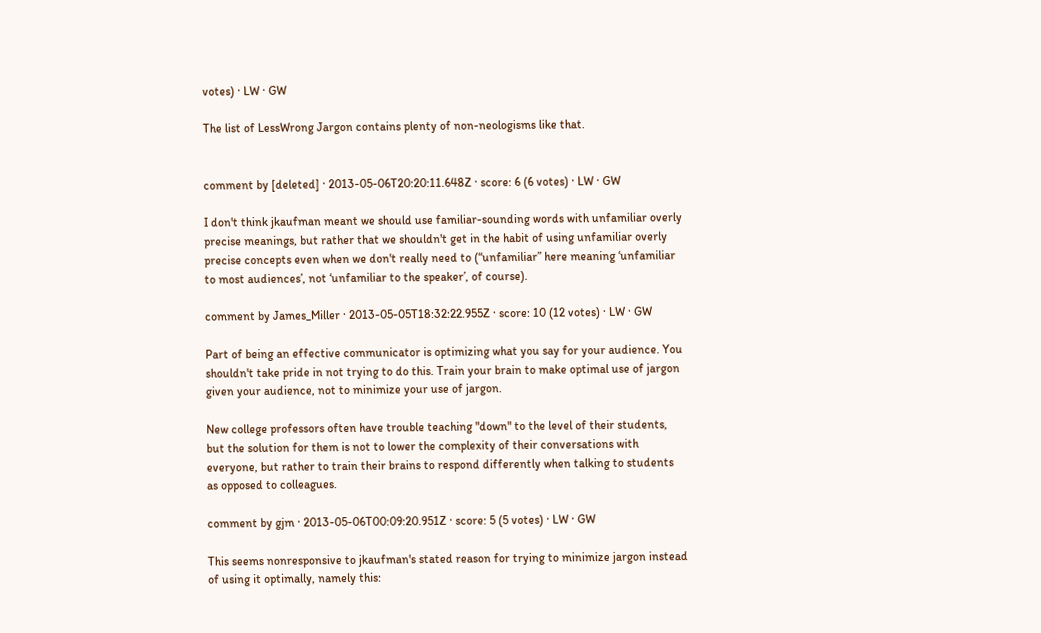votes) · LW · GW

The list of LessWrong Jargon contains plenty of non-neologisms like that.


comment by [deleted] · 2013-05-06T20:20:11.648Z · score: 6 (6 votes) · LW · GW

I don't think jkaufman meant we should use familiar-sounding words with unfamiliar overly precise meanings, but rather that we shouldn't get in the habit of using unfamiliar overly precise concepts even when we don't really need to (“unfamiliar” here meaning ‘unfamiliar to most audiences’, not ‘unfamiliar to the speaker’, of course).

comment by James_Miller · 2013-05-05T18:32:22.955Z · score: 10 (12 votes) · LW · GW

Part of being an effective communicator is optimizing what you say for your audience. You shouldn't take pride in not trying to do this. Train your brain to make optimal use of jargon given your audience, not to minimize your use of jargon.

New college professors often have trouble teaching "down" to the level of their students, but the solution for them is not to lower the complexity of their conversations with everyone, but rather to train their brains to respond differently when talking to students as opposed to colleagues.

comment by gjm · 2013-05-06T00:09:20.951Z · score: 5 (5 votes) · LW · GW

This seems nonresponsive to jkaufman's stated reason for trying to minimize jargon instead of using it optimally, namely this: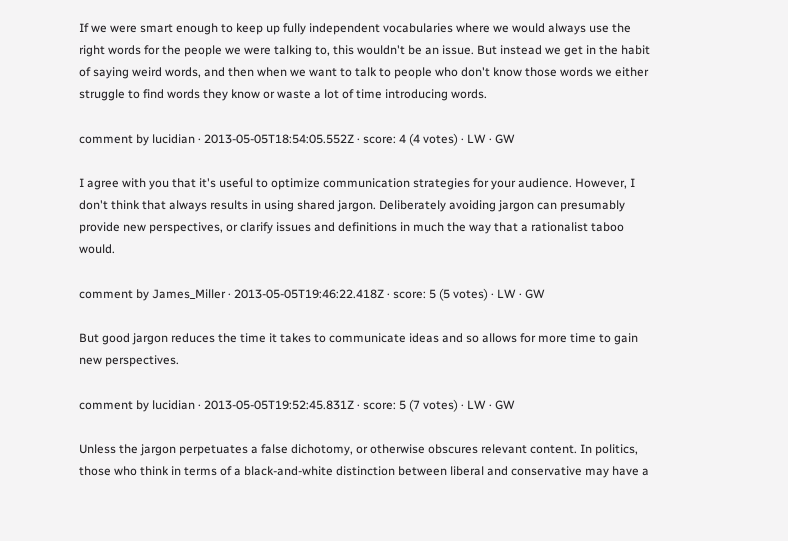If we were smart enough to keep up fully independent vocabularies where we would always use the right words for the people we were talking to, this wouldn't be an issue. But instead we get in the habit of saying weird words, and then when we want to talk to people who don't know those words we either struggle to find words they know or waste a lot of time introducing words.

comment by lucidian · 2013-05-05T18:54:05.552Z · score: 4 (4 votes) · LW · GW

I agree with you that it's useful to optimize communication strategies for your audience. However, I don't think that always results in using shared jargon. Deliberately avoiding jargon can presumably provide new perspectives, or clarify issues and definitions in much the way that a rationalist taboo would.

comment by James_Miller · 2013-05-05T19:46:22.418Z · score: 5 (5 votes) · LW · GW

But good jargon reduces the time it takes to communicate ideas and so allows for more time to gain new perspectives.

comment by lucidian · 2013-05-05T19:52:45.831Z · score: 5 (7 votes) · LW · GW

Unless the jargon perpetuates a false dichotomy, or otherwise obscures relevant content. In politics, those who think in terms of a black-and-white distinction between liberal and conservative may have a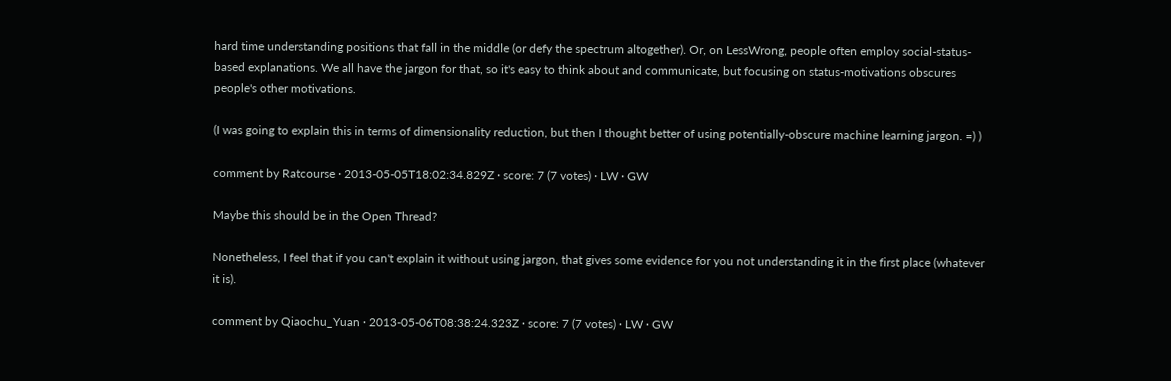hard time understanding positions that fall in the middle (or defy the spectrum altogether). Or, on LessWrong, people often employ social-status-based explanations. We all have the jargon for that, so it's easy to think about and communicate, but focusing on status-motivations obscures people's other motivations.

(I was going to explain this in terms of dimensionality reduction, but then I thought better of using potentially-obscure machine learning jargon. =) )

comment by Ratcourse · 2013-05-05T18:02:34.829Z · score: 7 (7 votes) · LW · GW

Maybe this should be in the Open Thread?

Nonetheless, I feel that if you can't explain it without using jargon, that gives some evidence for you not understanding it in the first place (whatever it is).

comment by Qiaochu_Yuan · 2013-05-06T08:38:24.323Z · score: 7 (7 votes) · LW · GW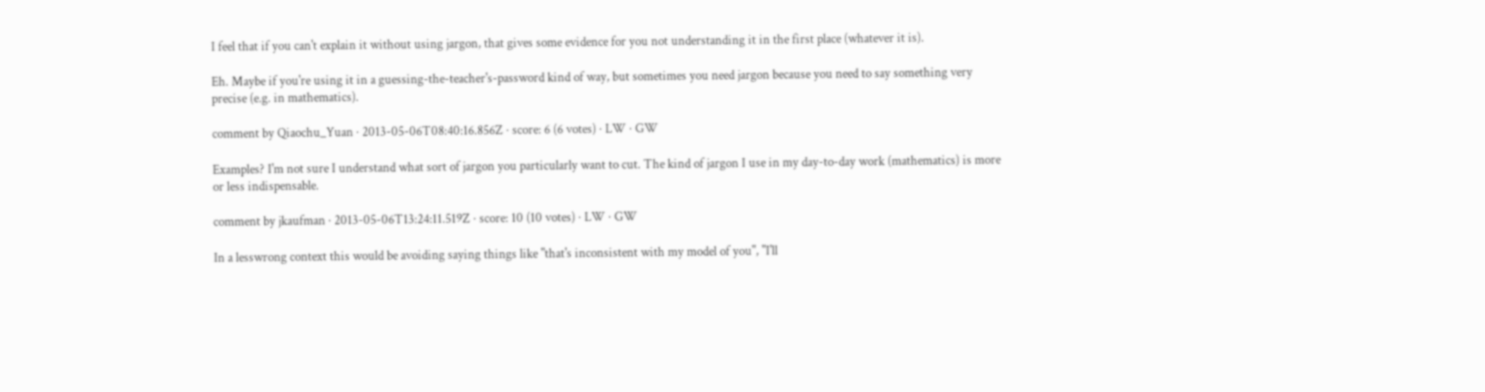I feel that if you can't explain it without using jargon, that gives some evidence for you not understanding it in the first place (whatever it is).

Eh. Maybe if you're using it in a guessing-the-teacher's-password kind of way, but sometimes you need jargon because you need to say something very precise (e.g. in mathematics).

comment by Qiaochu_Yuan · 2013-05-06T08:40:16.856Z · score: 6 (6 votes) · LW · GW

Examples? I'm not sure I understand what sort of jargon you particularly want to cut. The kind of jargon I use in my day-to-day work (mathematics) is more or less indispensable.

comment by jkaufman · 2013-05-06T13:24:11.519Z · score: 10 (10 votes) · LW · GW

In a lesswrong context this would be avoiding saying things like "that's inconsistent with my model of you", "I'll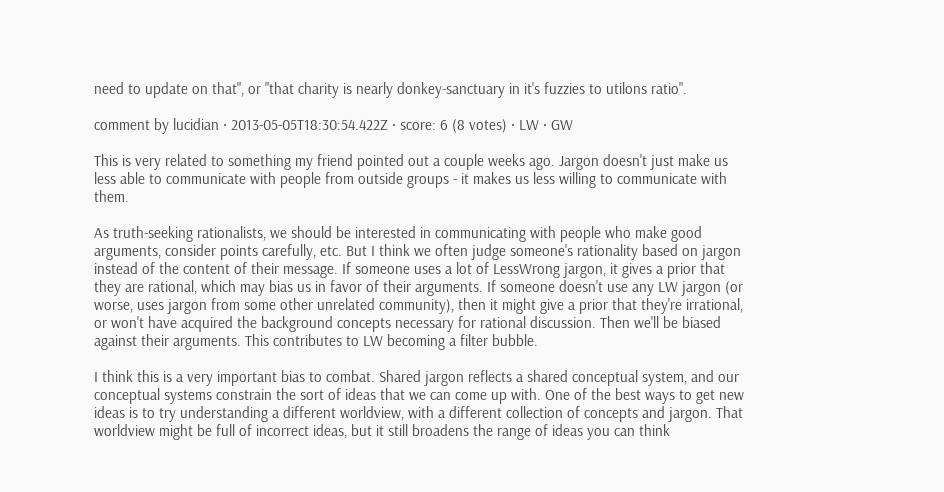need to update on that", or "that charity is nearly donkey-sanctuary in it's fuzzies to utilons ratio".

comment by lucidian · 2013-05-05T18:30:54.422Z · score: 6 (8 votes) · LW · GW

This is very related to something my friend pointed out a couple weeks ago. Jargon doesn't just make us less able to communicate with people from outside groups - it makes us less willing to communicate with them.

As truth-seeking rationalists, we should be interested in communicating with people who make good arguments, consider points carefully, etc. But I think we often judge someone's rationality based on jargon instead of the content of their message. If someone uses a lot of LessWrong jargon, it gives a prior that they are rational, which may bias us in favor of their arguments. If someone doesn't use any LW jargon (or worse, uses jargon from some other unrelated community), then it might give a prior that they're irrational, or won't have acquired the background concepts necessary for rational discussion. Then we'll be biased against their arguments. This contributes to LW becoming a filter bubble.

I think this is a very important bias to combat. Shared jargon reflects a shared conceptual system, and our conceptual systems constrain the sort of ideas that we can come up with. One of the best ways to get new ideas is to try understanding a different worldview, with a different collection of concepts and jargon. That worldview might be full of incorrect ideas, but it still broadens the range of ideas you can think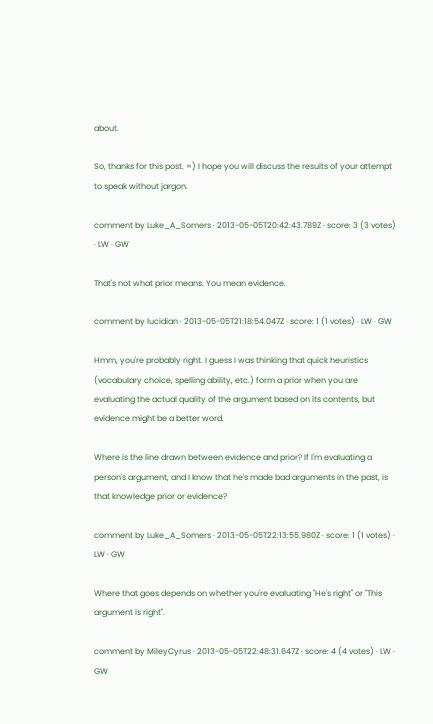about.

So, thanks for this post. =) I hope you will discuss the results of your attempt to speak without jargon.

comment by Luke_A_Somers · 2013-05-05T20:42:43.789Z · score: 3 (3 votes) · LW · GW

That's not what prior means. You mean evidence.

comment by lucidian · 2013-05-05T21:18:54.047Z · score: 1 (1 votes) · LW · GW

Hmm, you're probably right. I guess I was thinking that quick heuristics (vocabulary choice, spelling ability, etc.) form a prior when you are evaluating the actual quality of the argument based on its contents, but evidence might be a better word.

Where is the line drawn between evidence and prior? If I'm evaluating a person's argument, and I know that he's made bad arguments in the past, is that knowledge prior or evidence?

comment by Luke_A_Somers · 2013-05-05T22:13:55.980Z · score: 1 (1 votes) · LW · GW

Where that goes depends on whether you're evaluating "He's right" or "This argument is right".

comment by MileyCyrus · 2013-05-05T22:48:31.647Z · score: 4 (4 votes) · LW · GW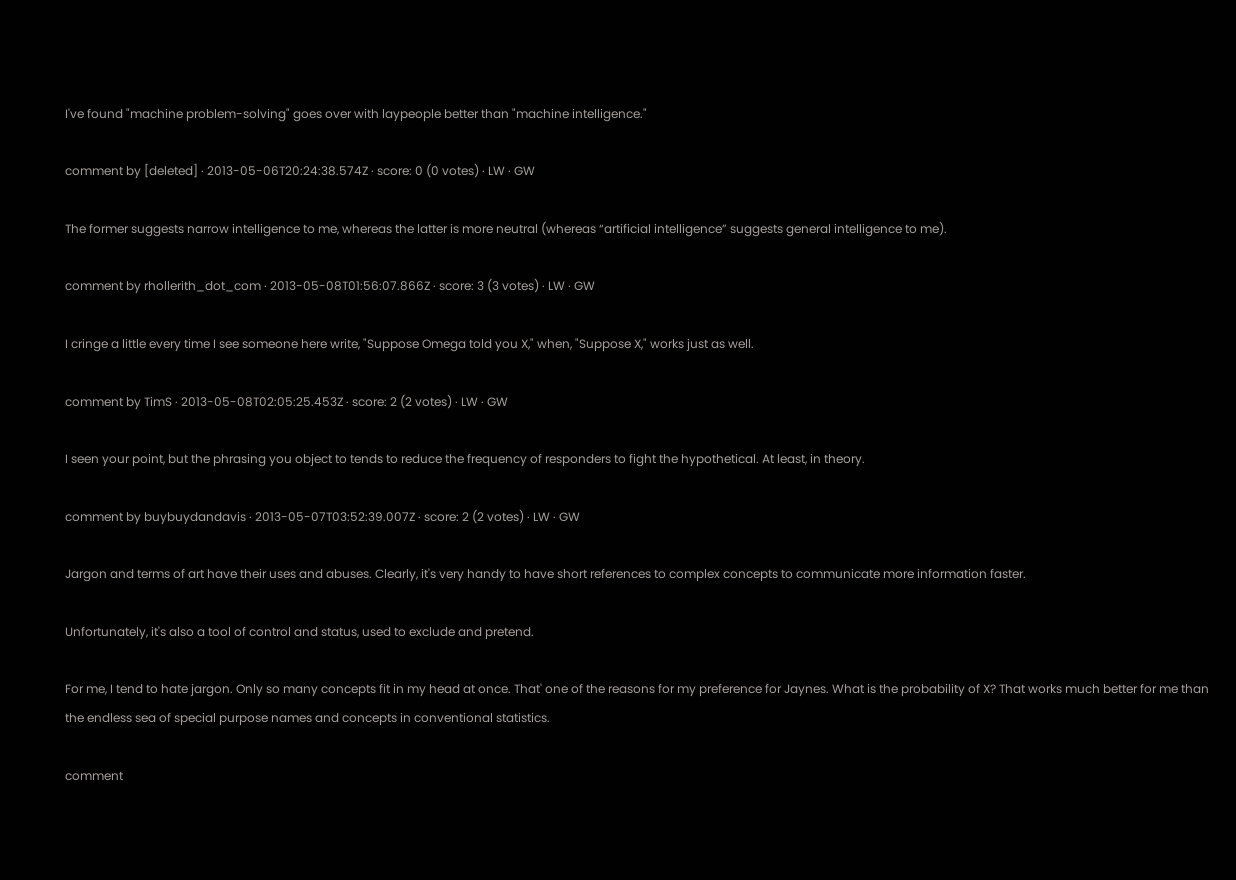I've found "machine problem-solving" goes over with laypeople better than "machine intelligence."

comment by [deleted] · 2013-05-06T20:24:38.574Z · score: 0 (0 votes) · LW · GW

The former suggests narrow intelligence to me, whereas the latter is more neutral (whereas “artificial intelligence” suggests general intelligence to me).

comment by rhollerith_dot_com · 2013-05-08T01:56:07.866Z · score: 3 (3 votes) · LW · GW

I cringe a little every time I see someone here write, "Suppose Omega told you X," when, "Suppose X," works just as well.

comment by TimS · 2013-05-08T02:05:25.453Z · score: 2 (2 votes) · LW · GW

I seen your point, but the phrasing you object to tends to reduce the frequency of responders to fight the hypothetical. At least, in theory.

comment by buybuydandavis · 2013-05-07T03:52:39.007Z · score: 2 (2 votes) · LW · GW

Jargon and terms of art have their uses and abuses. Clearly, it's very handy to have short references to complex concepts to communicate more information faster.

Unfortunately, it's also a tool of control and status, used to exclude and pretend.

For me, I tend to hate jargon. Only so many concepts fit in my head at once. That' one of the reasons for my preference for Jaynes. What is the probability of X? That works much better for me than the endless sea of special purpose names and concepts in conventional statistics.

comment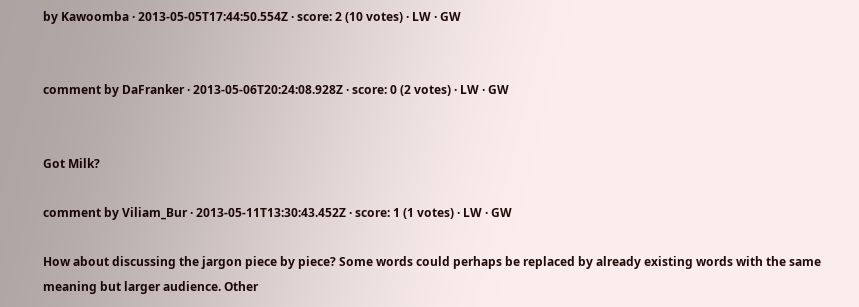by Kawoomba · 2013-05-05T17:44:50.554Z · score: 2 (10 votes) · LW · GW


comment by DaFranker · 2013-05-06T20:24:08.928Z · score: 0 (2 votes) · LW · GW


Got Milk?

comment by Viliam_Bur · 2013-05-11T13:30:43.452Z · score: 1 (1 votes) · LW · GW

How about discussing the jargon piece by piece? Some words could perhaps be replaced by already existing words with the same meaning but larger audience. Other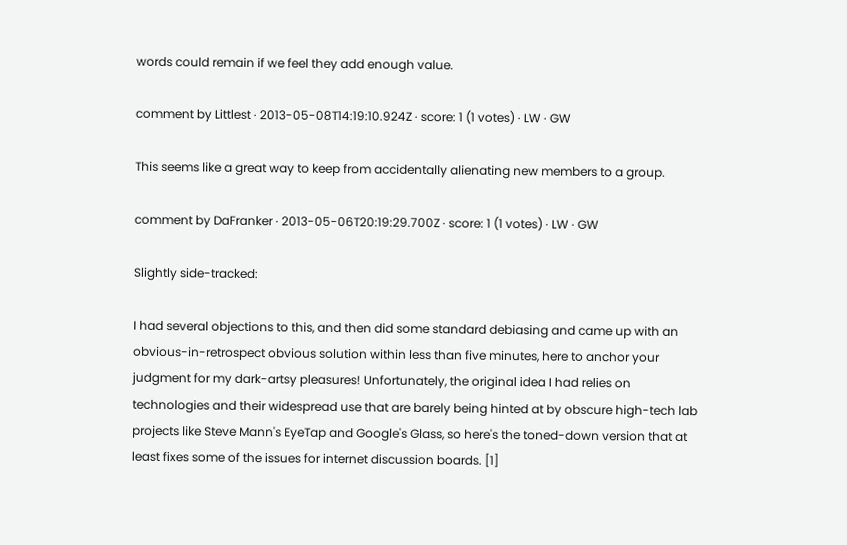words could remain if we feel they add enough value.

comment by Littlest · 2013-05-08T14:19:10.924Z · score: 1 (1 votes) · LW · GW

This seems like a great way to keep from accidentally alienating new members to a group.

comment by DaFranker · 2013-05-06T20:19:29.700Z · score: 1 (1 votes) · LW · GW

Slightly side-tracked:

I had several objections to this, and then did some standard debiasing and came up with an obvious-in-retrospect obvious solution within less than five minutes, here to anchor your judgment for my dark-artsy pleasures! Unfortunately, the original idea I had relies on technologies and their widespread use that are barely being hinted at by obscure high-tech lab projects like Steve Mann's EyeTap and Google's Glass, so here's the toned-down version that at least fixes some of the issues for internet discussion boards. [1]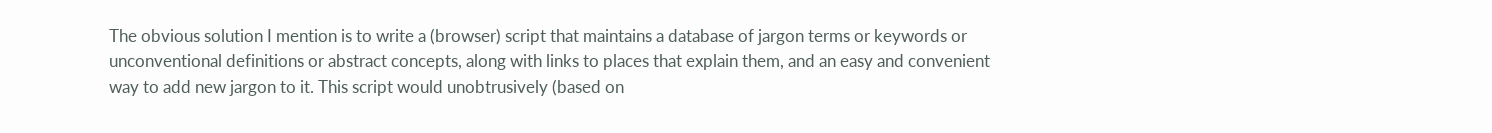The obvious solution I mention is to write a (browser) script that maintains a database of jargon terms or keywords or unconventional definitions or abstract concepts, along with links to places that explain them, and an easy and convenient way to add new jargon to it. This script would unobtrusively (based on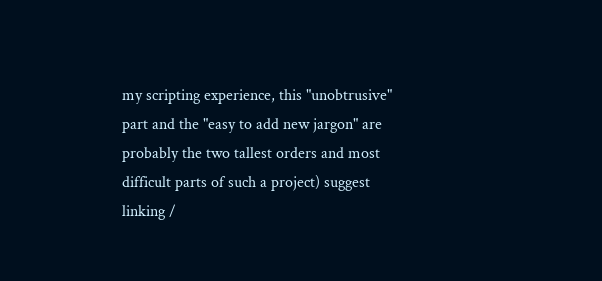my scripting experience, this "unobtrusive" part and the "easy to add new jargon" are probably the two tallest orders and most difficult parts of such a project) suggest linking /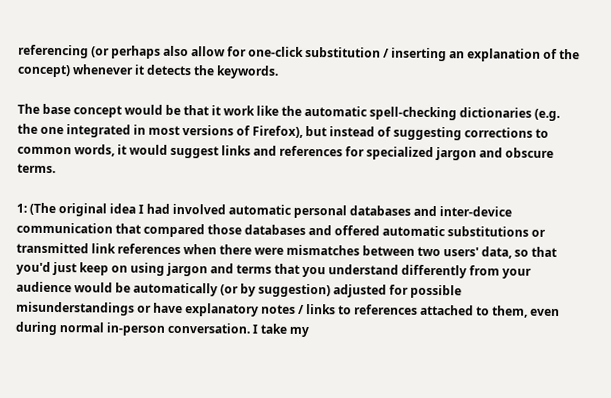referencing (or perhaps also allow for one-click substitution / inserting an explanation of the concept) whenever it detects the keywords.

The base concept would be that it work like the automatic spell-checking dictionaries (e.g. the one integrated in most versions of Firefox), but instead of suggesting corrections to common words, it would suggest links and references for specialized jargon and obscure terms.

1: (The original idea I had involved automatic personal databases and inter-device communication that compared those databases and offered automatic substitutions or transmitted link references when there were mismatches between two users' data, so that you'd just keep on using jargon and terms that you understand differently from your audience would be automatically (or by suggestion) adjusted for possible misunderstandings or have explanatory notes / links to references attached to them, even during normal in-person conversation. I take my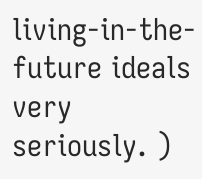living-in-the-future ideals very seriously. )